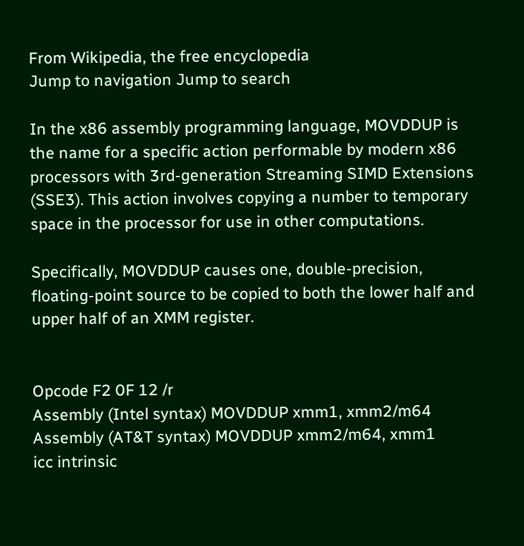From Wikipedia, the free encyclopedia
Jump to navigation Jump to search

In the x86 assembly programming language, MOVDDUP is the name for a specific action performable by modern x86 processors with 3rd-generation Streaming SIMD Extensions (SSE3). This action involves copying a number to temporary space in the processor for use in other computations.

Specifically, MOVDDUP causes one, double-precision, floating-point source to be copied to both the lower half and upper half of an XMM register.


Opcode F2 0F 12 /r
Assembly (Intel syntax) MOVDDUP xmm1, xmm2/m64
Assembly (AT&T syntax) MOVDDUP xmm2/m64, xmm1
icc intrinsic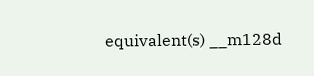equivalent(s) __m128d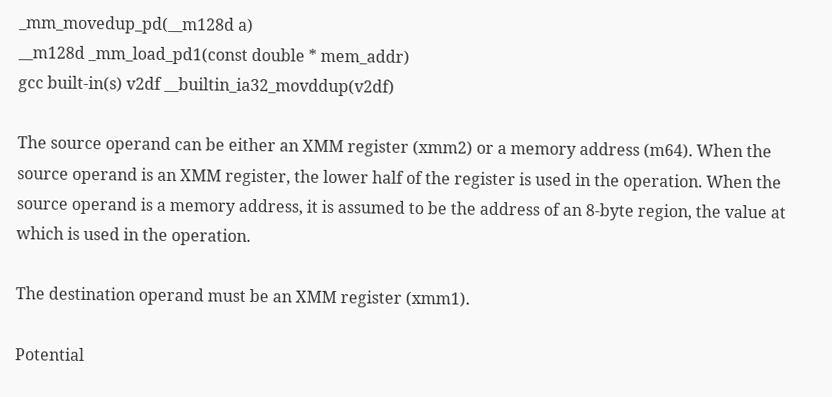_mm_movedup_pd(__m128d a)
__m128d _mm_load_pd1(const double * mem_addr)
gcc built-in(s) v2df __builtin_ia32_movddup(v2df)

The source operand can be either an XMM register (xmm2) or a memory address (m64). When the source operand is an XMM register, the lower half of the register is used in the operation. When the source operand is a memory address, it is assumed to be the address of an 8-byte region, the value at which is used in the operation.

The destination operand must be an XMM register (xmm1).

Potential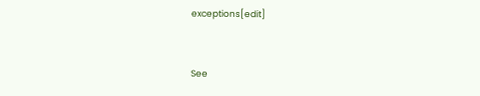exceptions[edit]


See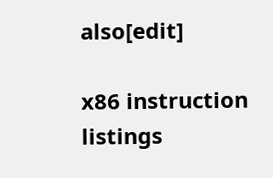also[edit]

x86 instruction listings